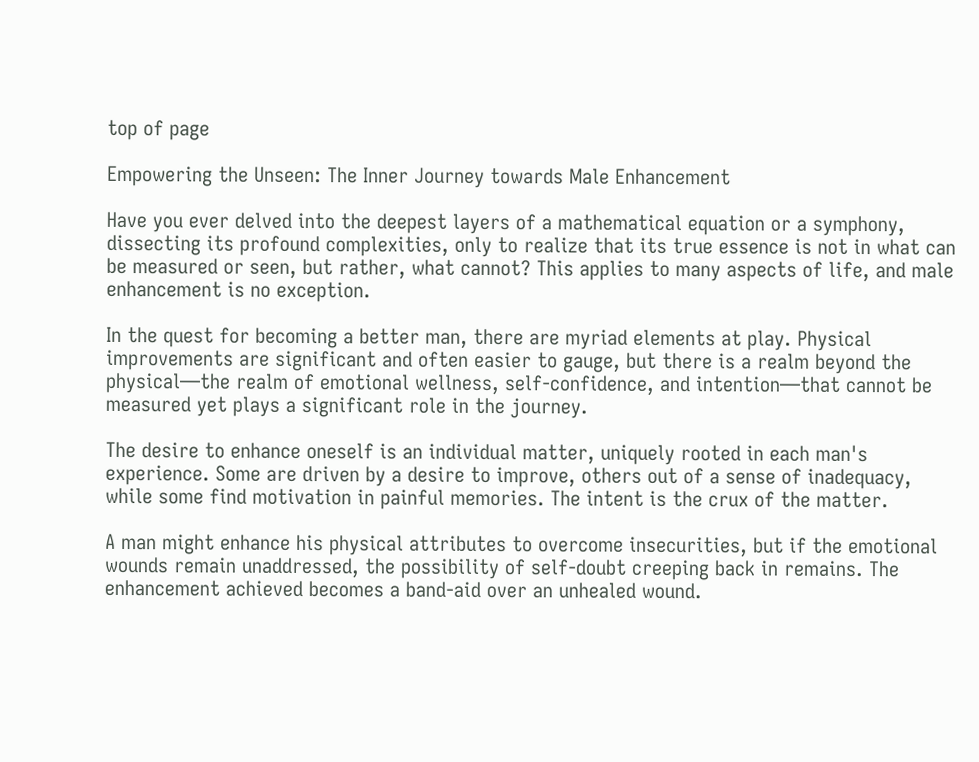top of page

Empowering the Unseen: The Inner Journey towards Male Enhancement

Have you ever delved into the deepest layers of a mathematical equation or a symphony, dissecting its profound complexities, only to realize that its true essence is not in what can be measured or seen, but rather, what cannot? This applies to many aspects of life, and male enhancement is no exception.

In the quest for becoming a better man, there are myriad elements at play. Physical improvements are significant and often easier to gauge, but there is a realm beyond the physical—the realm of emotional wellness, self-confidence, and intention—that cannot be measured yet plays a significant role in the journey.

The desire to enhance oneself is an individual matter, uniquely rooted in each man's experience. Some are driven by a desire to improve, others out of a sense of inadequacy, while some find motivation in painful memories. The intent is the crux of the matter.

A man might enhance his physical attributes to overcome insecurities, but if the emotional wounds remain unaddressed, the possibility of self-doubt creeping back in remains. The enhancement achieved becomes a band-aid over an unhealed wound.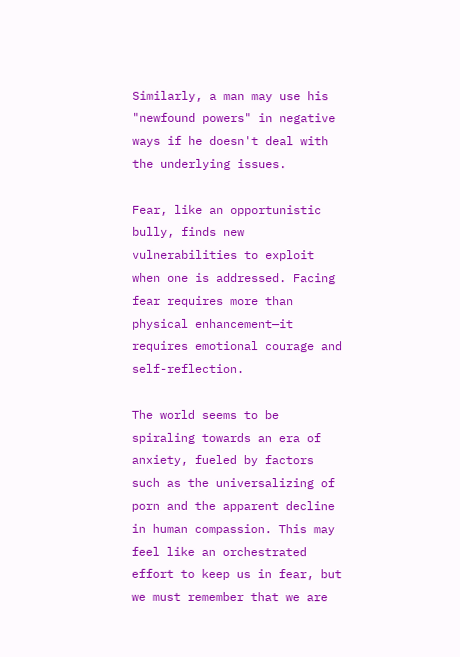Similarly, a man may use his "newfound powers" in negative ways if he doesn't deal with the underlying issues.

Fear, like an opportunistic bully, finds new vulnerabilities to exploit when one is addressed. Facing fear requires more than physical enhancement—it requires emotional courage and self-reflection.

The world seems to be spiraling towards an era of anxiety, fueled by factors such as the universalizing of porn and the apparent decline in human compassion. This may feel like an orchestrated effort to keep us in fear, but we must remember that we are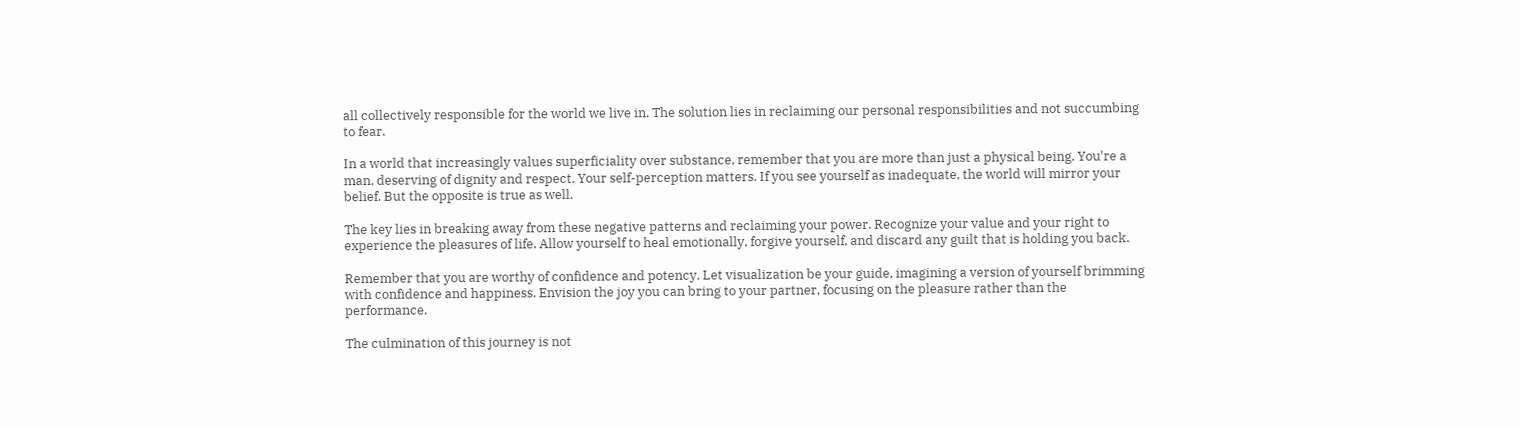all collectively responsible for the world we live in. The solution lies in reclaiming our personal responsibilities and not succumbing to fear.

In a world that increasingly values superficiality over substance, remember that you are more than just a physical being. You're a man, deserving of dignity and respect. Your self-perception matters. If you see yourself as inadequate, the world will mirror your belief. But the opposite is true as well.

The key lies in breaking away from these negative patterns and reclaiming your power. Recognize your value and your right to experience the pleasures of life. Allow yourself to heal emotionally, forgive yourself, and discard any guilt that is holding you back.

Remember that you are worthy of confidence and potency. Let visualization be your guide, imagining a version of yourself brimming with confidence and happiness. Envision the joy you can bring to your partner, focusing on the pleasure rather than the performance.

The culmination of this journey is not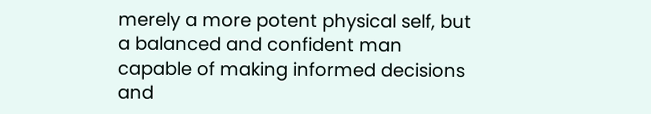merely a more potent physical self, but a balanced and confident man capable of making informed decisions and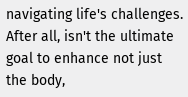navigating life's challenges. After all, isn't the ultimate goal to enhance not just the body,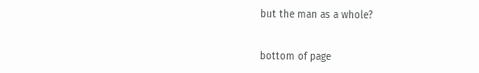but the man as a whole?


bottom of page